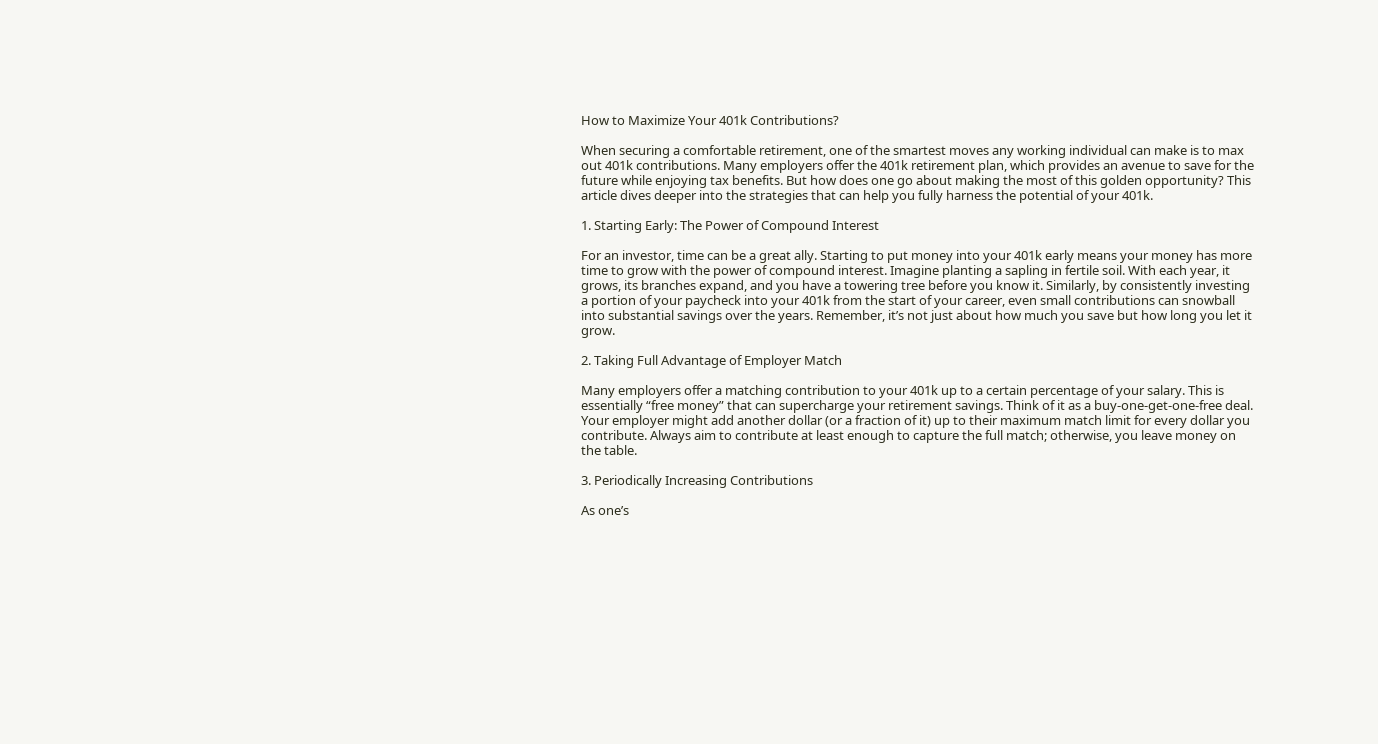How to Maximize Your 401k Contributions?

When securing a comfortable retirement, one of the smartest moves any working individual can make is to max out 401k contributions. Many employers offer the 401k retirement plan, which provides an avenue to save for the future while enjoying tax benefits. But how does one go about making the most of this golden opportunity? This article dives deeper into the strategies that can help you fully harness the potential of your 401k.

1. Starting Early: The Power of Compound Interest

For an investor, time can be a great ally. Starting to put money into your 401k early means your money has more time to grow with the power of compound interest. Imagine planting a sapling in fertile soil. With each year, it grows, its branches expand, and you have a towering tree before you know it. Similarly, by consistently investing a portion of your paycheck into your 401k from the start of your career, even small contributions can snowball into substantial savings over the years. Remember, it’s not just about how much you save but how long you let it grow.

2. Taking Full Advantage of Employer Match

Many employers offer a matching contribution to your 401k up to a certain percentage of your salary. This is essentially “free money” that can supercharge your retirement savings. Think of it as a buy-one-get-one-free deal. Your employer might add another dollar (or a fraction of it) up to their maximum match limit for every dollar you contribute. Always aim to contribute at least enough to capture the full match; otherwise, you leave money on the table.

3. Periodically Increasing Contributions

As one’s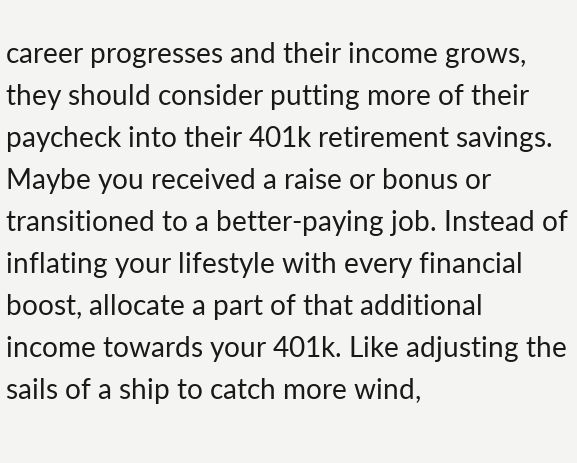career progresses and their income grows, they should consider putting more of their paycheck into their 401k retirement savings. Maybe you received a raise or bonus or transitioned to a better-paying job. Instead of inflating your lifestyle with every financial boost, allocate a part of that additional income towards your 401k. Like adjusting the sails of a ship to catch more wind,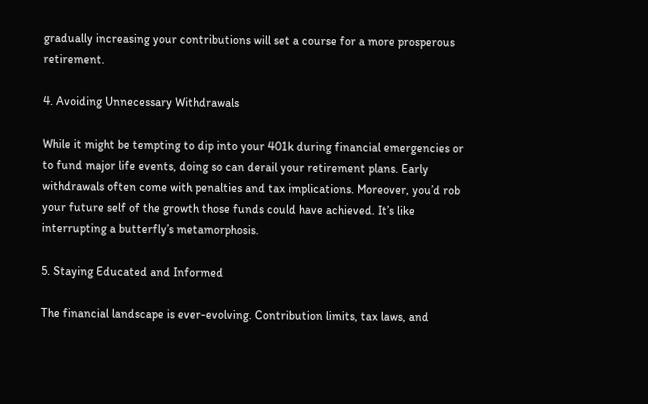gradually increasing your contributions will set a course for a more prosperous retirement.

4. Avoiding Unnecessary Withdrawals

While it might be tempting to dip into your 401k during financial emergencies or to fund major life events, doing so can derail your retirement plans. Early withdrawals often come with penalties and tax implications. Moreover, you’d rob your future self of the growth those funds could have achieved. It’s like interrupting a butterfly’s metamorphosis.

5. Staying Educated and Informed

The financial landscape is ever-evolving. Contribution limits, tax laws, and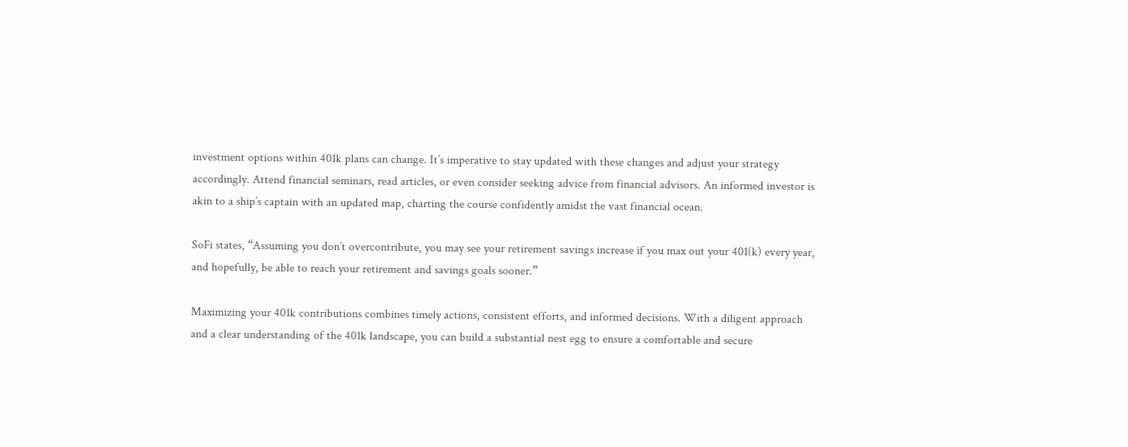investment options within 401k plans can change. It’s imperative to stay updated with these changes and adjust your strategy accordingly. Attend financial seminars, read articles, or even consider seeking advice from financial advisors. An informed investor is akin to a ship’s captain with an updated map, charting the course confidently amidst the vast financial ocean.

SoFi states, “Assuming you don’t overcontribute, you may see your retirement savings increase if you max out your 401(k) every year, and hopefully, be able to reach your retirement and savings goals sooner.”

Maximizing your 401k contributions combines timely actions, consistent efforts, and informed decisions. With a diligent approach and a clear understanding of the 401k landscape, you can build a substantial nest egg to ensure a comfortable and secure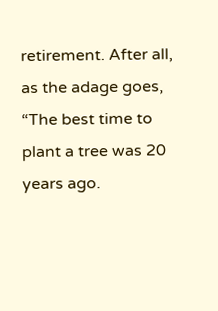retirement. After all, as the adage goes, “The best time to plant a tree was 20 years ago.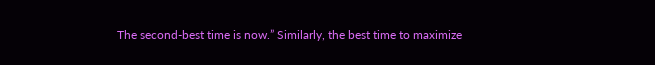The second-best time is now.” Similarly, the best time to maximize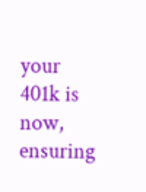your 401k is now, ensuring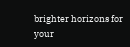brighter horizons for your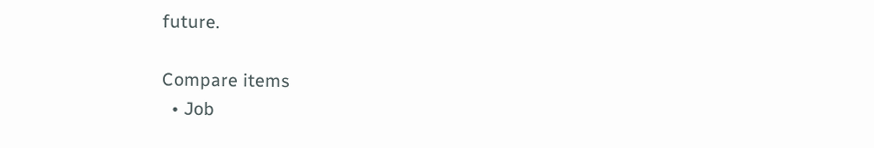future.

Compare items
  • Job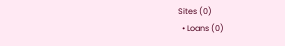Sites (0)
  • Loans (0)